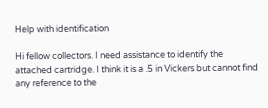Help with identification

Hi fellow collectors. I need assistance to identify the attached cartridge. I think it is a .5 in Vickers but cannot find any reference to the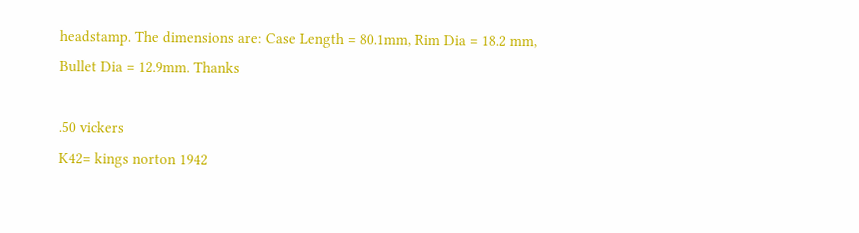headstamp. The dimensions are: Case Length = 80.1mm, Rim Dia = 18.2 mm, Bullet Dia = 12.9mm. Thanks

.50 vickers
K42= kings norton 1942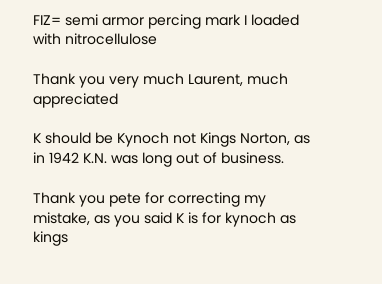FIZ= semi armor percing mark I loaded with nitrocellulose

Thank you very much Laurent, much appreciated

K should be Kynoch not Kings Norton, as in 1942 K.N. was long out of business.

Thank you pete for correcting my mistake, as you said K is for kynoch as kings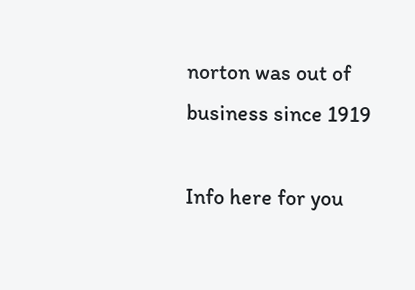norton was out of business since 1919

Info here for you